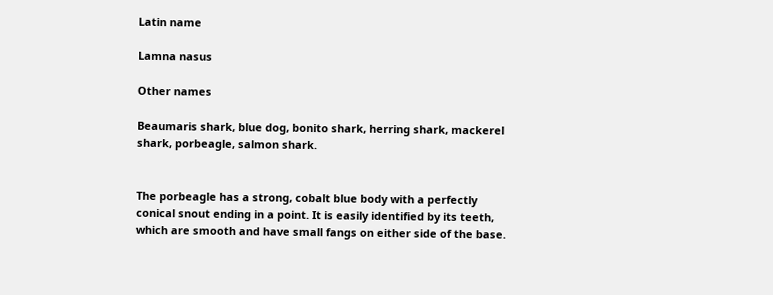Latin name

Lamna nasus

Other names

Beaumaris shark, blue dog, bonito shark, herring shark, mackerel shark, porbeagle, salmon shark.


The porbeagle has a strong, cobalt blue body with a perfectly conical snout ending in a point. It is easily identified by its teeth, which are smooth and have small fangs on either side of the base.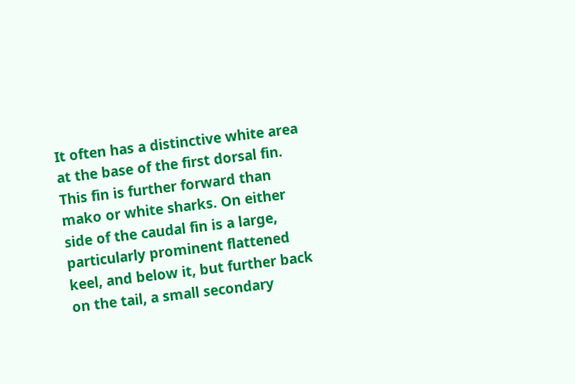It often has a distinctive white area at the base of the first dorsal fin. This fin is further forward than mako or white sharks. On either side of the caudal fin is a large, particularly prominent flattened keel, and below it, but further back on the tail, a small secondary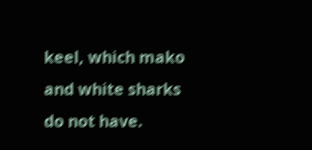keel, which mako and white sharks do not have.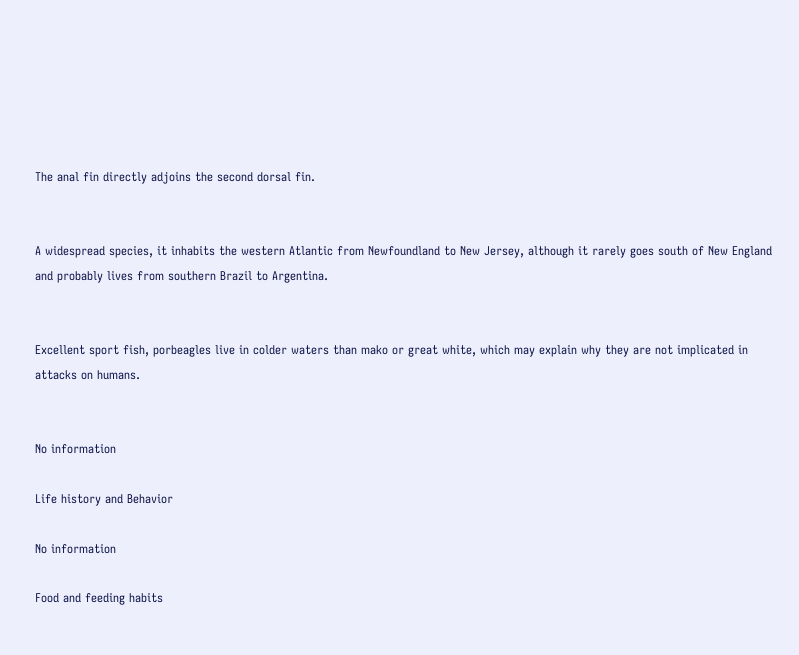The anal fin directly adjoins the second dorsal fin.


A widespread species, it inhabits the western Atlantic from Newfoundland to New Jersey, although it rarely goes south of New England and probably lives from southern Brazil to Argentina.


Excellent sport fish, porbeagles live in colder waters than mako or great white, which may explain why they are not implicated in attacks on humans.


No information

Life history and Behavior

No information

Food and feeding habits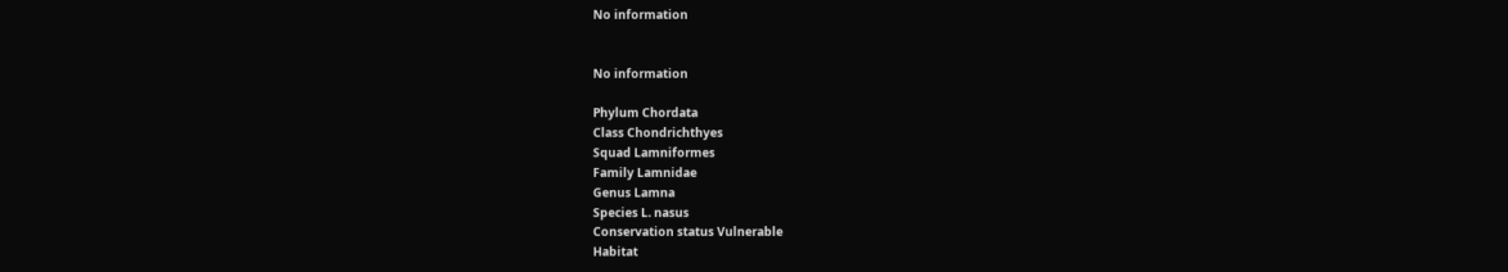No information


No information

Phylum Chordata
Class Chondrichthyes
Squad Lamniformes
Family Lamnidae
Genus Lamna
Species L. nasus
Conservation status Vulnerable
Habitat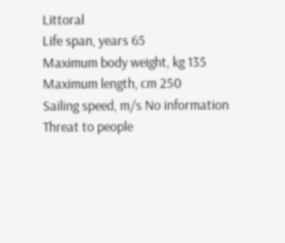Littoral
Life span, years 65
Maximum body weight, kg 135
Maximum length, cm 250
Sailing speed, m/s No information
Threat to people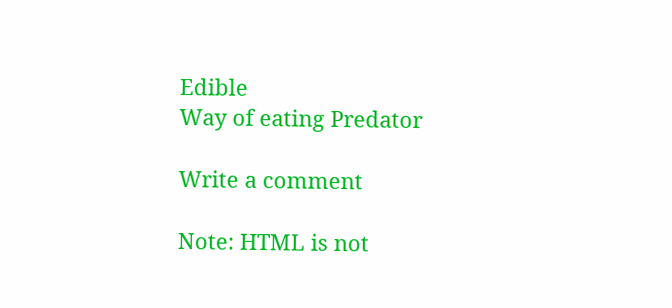Edible
Way of eating Predator

Write a comment

Note: HTML is not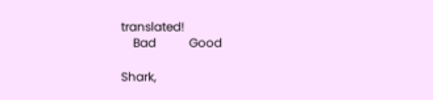translated!
    Bad           Good

Shark,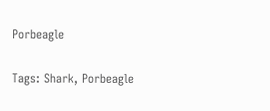Porbeagle

Tags: Shark, Porbeagle